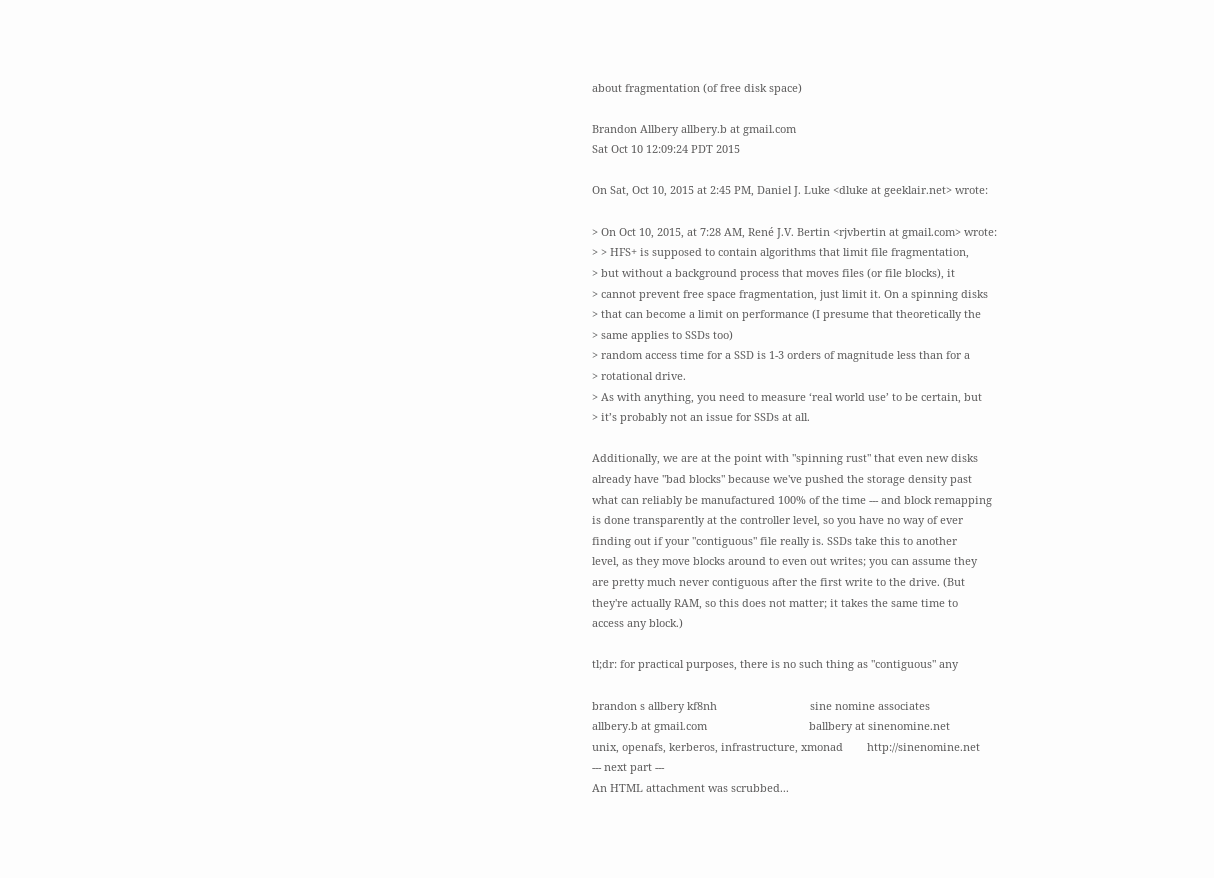about fragmentation (of free disk space)

Brandon Allbery allbery.b at gmail.com
Sat Oct 10 12:09:24 PDT 2015

On Sat, Oct 10, 2015 at 2:45 PM, Daniel J. Luke <dluke at geeklair.net> wrote:

> On Oct 10, 2015, at 7:28 AM, René J.V. Bertin <rjvbertin at gmail.com> wrote:
> > HFS+ is supposed to contain algorithms that limit file fragmentation,
> but without a background process that moves files (or file blocks), it
> cannot prevent free space fragmentation, just limit it. On a spinning disks
> that can become a limit on performance (I presume that theoretically the
> same applies to SSDs too)
> random access time for a SSD is 1-3 orders of magnitude less than for a
> rotational drive.
> As with anything, you need to measure ‘real world use’ to be certain, but
> it’s probably not an issue for SSDs at all.

Additionally, we are at the point with "spinning rust" that even new disks
already have "bad blocks" because we've pushed the storage density past
what can reliably be manufactured 100% of the time --- and block remapping
is done transparently at the controller level, so you have no way of ever
finding out if your "contiguous" file really is. SSDs take this to another
level, as they move blocks around to even out writes; you can assume they
are pretty much never contiguous after the first write to the drive. (But
they're actually RAM, so this does not matter; it takes the same time to
access any block.)

tl;dr: for practical purposes, there is no such thing as "contiguous" any

brandon s allbery kf8nh                               sine nomine associates
allbery.b at gmail.com                                  ballbery at sinenomine.net
unix, openafs, kerberos, infrastructure, xmonad        http://sinenomine.net
--- next part ---
An HTML attachment was scrubbed...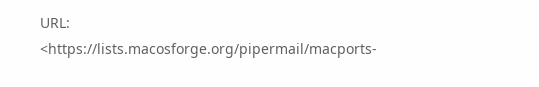URL: <https://lists.macosforge.org/pipermail/macports-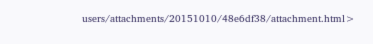users/attachments/20151010/48e6df38/attachment.html>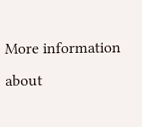More information about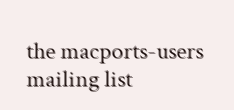the macports-users mailing list